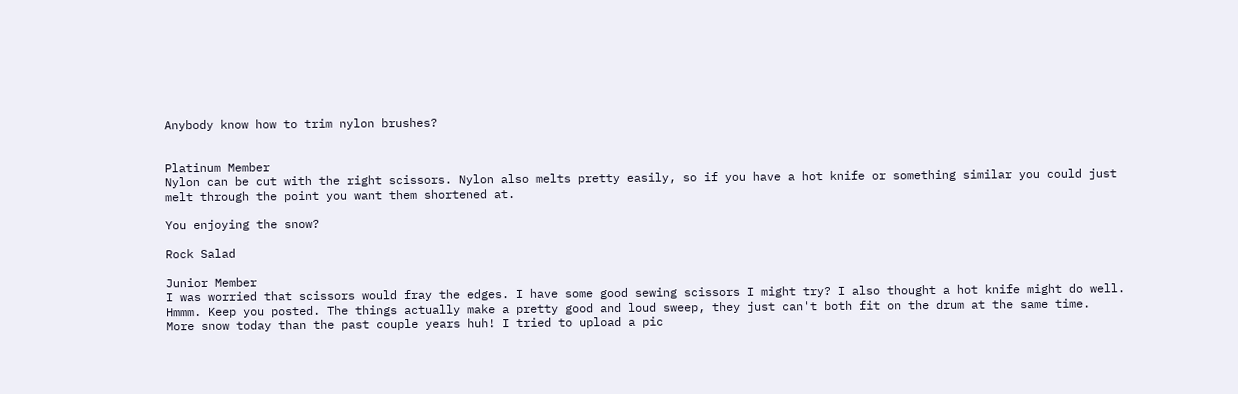Anybody know how to trim nylon brushes?


Platinum Member
Nylon can be cut with the right scissors. Nylon also melts pretty easily, so if you have a hot knife or something similar you could just melt through the point you want them shortened at.

You enjoying the snow?

Rock Salad

Junior Member
I was worried that scissors would fray the edges. I have some good sewing scissors I might try? I also thought a hot knife might do well. Hmmm. Keep you posted. The things actually make a pretty good and loud sweep, they just can't both fit on the drum at the same time.
More snow today than the past couple years huh! I tried to upload a pic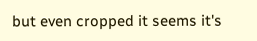but even cropped it seems it's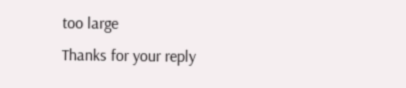too large
Thanks for your reply